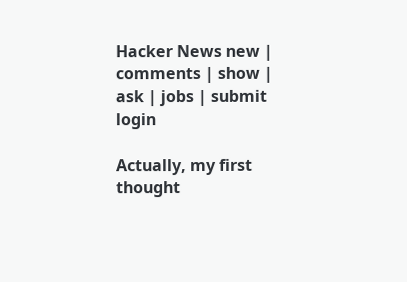Hacker News new | comments | show | ask | jobs | submit login

Actually, my first thought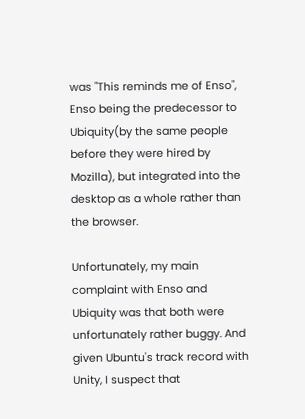was "This reminds me of Enso", Enso being the predecessor to Ubiquity(by the same people before they were hired by Mozilla), but integrated into the desktop as a whole rather than the browser.

Unfortunately, my main complaint with Enso and Ubiquity was that both were unfortunately rather buggy. And given Ubuntu's track record with Unity, I suspect that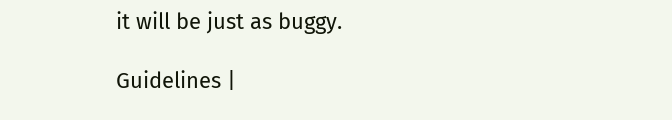it will be just as buggy.

Guidelines |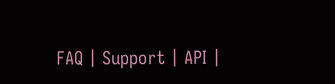FAQ | Support | API |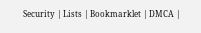Security | Lists | Bookmarklet | DMCA |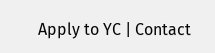Apply to YC | Contact